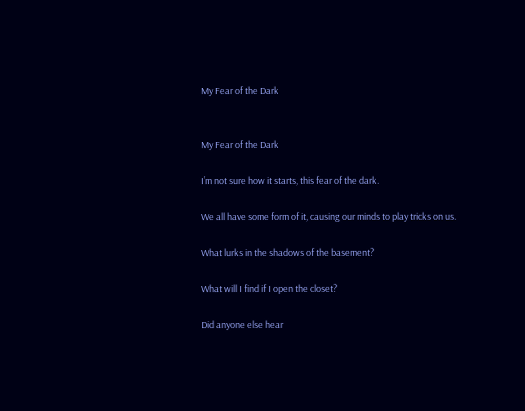My Fear of the Dark


My Fear of the Dark

I’m not sure how it starts, this fear of the dark.

We all have some form of it, causing our minds to play tricks on us.

What lurks in the shadows of the basement?

What will I find if I open the closet?

Did anyone else hear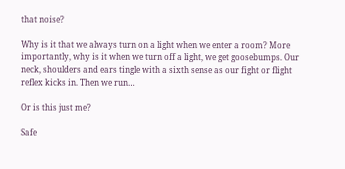that noise?

Why is it that we always turn on a light when we enter a room? More importantly, why is it when we turn off a light, we get goosebumps. Our neck, shoulders and ears tingle with a sixth sense as our fight or flight reflex kicks in. Then we run…

Or is this just me?

Safe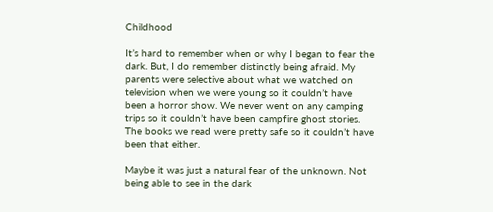Childhood

It’s hard to remember when or why I began to fear the dark. But, I do remember distinctly being afraid. My parents were selective about what we watched on television when we were young so it couldn’t have been a horror show. We never went on any camping trips so it couldn’t have been campfire ghost stories. The books we read were pretty safe so it couldn’t have been that either.

Maybe it was just a natural fear of the unknown. Not being able to see in the dark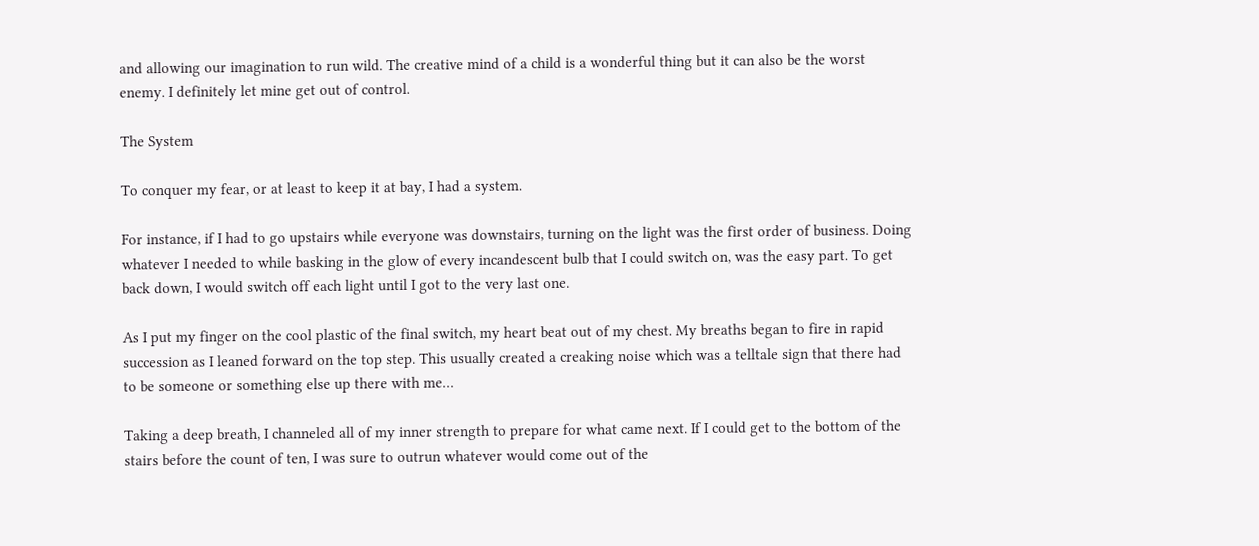and allowing our imagination to run wild. The creative mind of a child is a wonderful thing but it can also be the worst enemy. I definitely let mine get out of control.

The System

To conquer my fear, or at least to keep it at bay, I had a system.

For instance, if I had to go upstairs while everyone was downstairs, turning on the light was the first order of business. Doing whatever I needed to while basking in the glow of every incandescent bulb that I could switch on, was the easy part. To get back down, I would switch off each light until I got to the very last one.

As I put my finger on the cool plastic of the final switch, my heart beat out of my chest. My breaths began to fire in rapid succession as I leaned forward on the top step. This usually created a creaking noise which was a telltale sign that there had to be someone or something else up there with me…

Taking a deep breath, I channeled all of my inner strength to prepare for what came next. If I could get to the bottom of the stairs before the count of ten, I was sure to outrun whatever would come out of the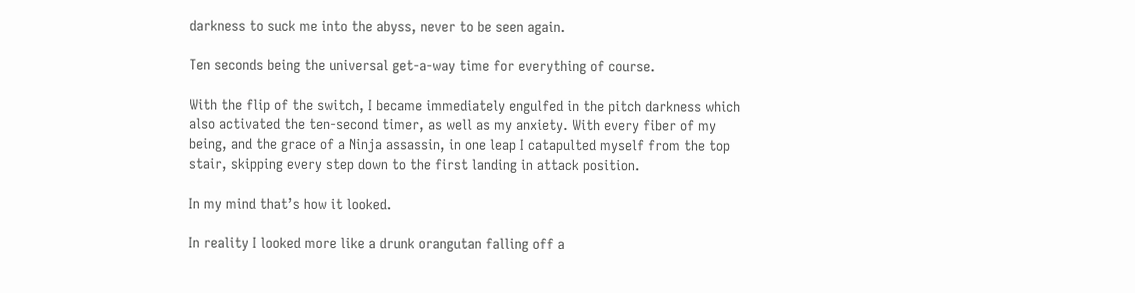darkness to suck me into the abyss, never to be seen again.

Ten seconds being the universal get-a-way time for everything of course.

With the flip of the switch, I became immediately engulfed in the pitch darkness which also activated the ten-second timer, as well as my anxiety. With every fiber of my being, and the grace of a Ninja assassin, in one leap I catapulted myself from the top stair, skipping every step down to the first landing in attack position.

In my mind that’s how it looked.

In reality I looked more like a drunk orangutan falling off a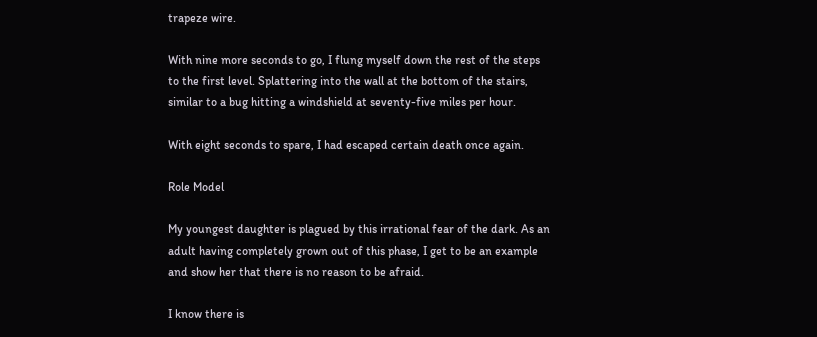trapeze wire.

With nine more seconds to go, I flung myself down the rest of the steps to the first level. Splattering into the wall at the bottom of the stairs, similar to a bug hitting a windshield at seventy-five miles per hour.

With eight seconds to spare, I had escaped certain death once again.

Role Model

My youngest daughter is plagued by this irrational fear of the dark. As an adult having completely grown out of this phase, I get to be an example and show her that there is no reason to be afraid.

I know there is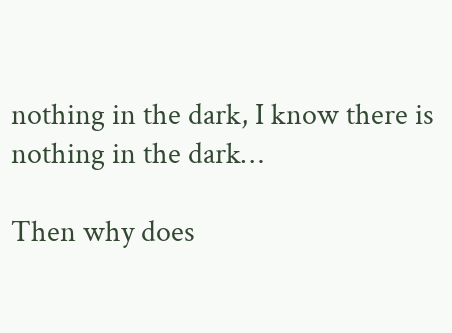nothing in the dark, I know there is nothing in the dark…

Then why does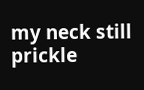my neck still prickle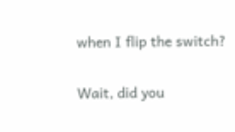when I flip the switch?

Wait, did you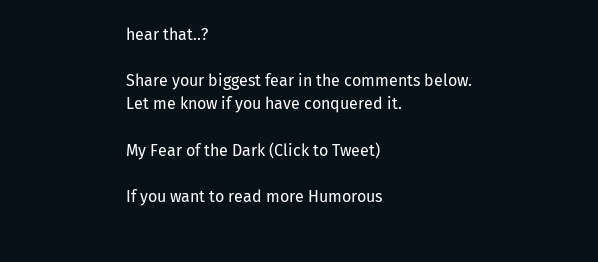hear that..?

Share your biggest fear in the comments below. Let me know if you have conquered it.

My Fear of the Dark (Click to Tweet)

If you want to read more Humorous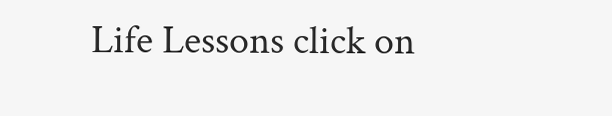Life Lessons click on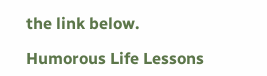the link below.

Humorous Life Lessons